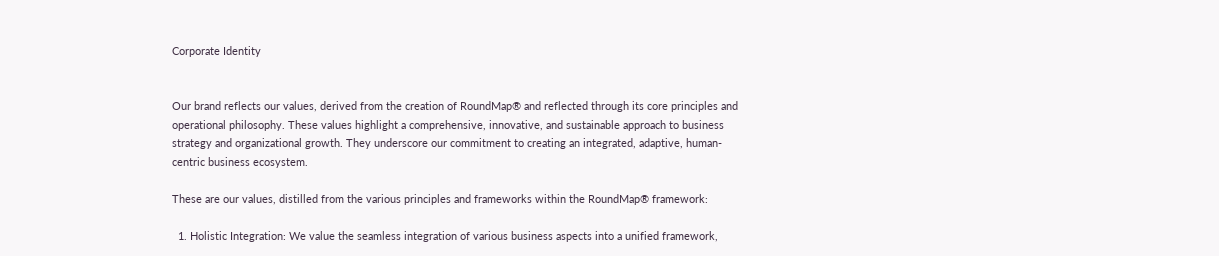Corporate Identity


Our brand reflects our values, derived from the creation of RoundMap® and reflected through its core principles and operational philosophy. These values highlight a comprehensive, innovative, and sustainable approach to business strategy and organizational growth. They underscore our commitment to creating an integrated, adaptive, human-centric business ecosystem.

These are our values, distilled from the various principles and frameworks within the RoundMap® framework:

  1. Holistic Integration: We value the seamless integration of various business aspects into a unified framework,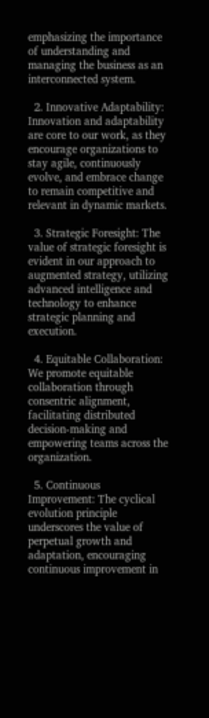emphasizing the importance of understanding and managing the business as an interconnected system.

  2. Innovative Adaptability: Innovation and adaptability are core to our work, as they encourage organizations to stay agile, continuously evolve, and embrace change to remain competitive and relevant in dynamic markets.

  3. Strategic Foresight: The value of strategic foresight is evident in our approach to augmented strategy, utilizing advanced intelligence and technology to enhance strategic planning and execution.

  4. Equitable Collaboration: We promote equitable collaboration through consentric alignment, facilitating distributed decision-making and empowering teams across the organization.

  5. Continuous Improvement: The cyclical evolution principle underscores the value of perpetual growth and adaptation, encouraging continuous improvement in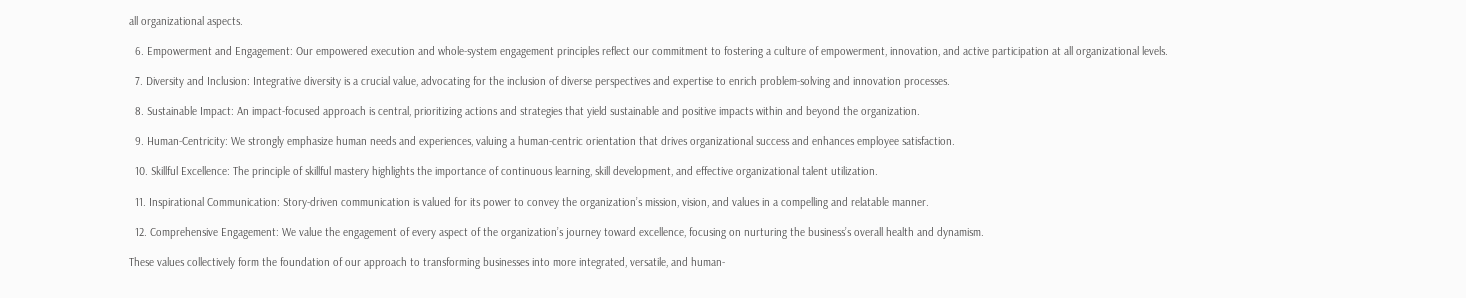all organizational aspects.

  6. Empowerment and Engagement: Our empowered execution and whole-system engagement principles reflect our commitment to fostering a culture of empowerment, innovation, and active participation at all organizational levels.

  7. Diversity and Inclusion: Integrative diversity is a crucial value, advocating for the inclusion of diverse perspectives and expertise to enrich problem-solving and innovation processes.

  8. Sustainable Impact: An impact-focused approach is central, prioritizing actions and strategies that yield sustainable and positive impacts within and beyond the organization.

  9. Human-Centricity: We strongly emphasize human needs and experiences, valuing a human-centric orientation that drives organizational success and enhances employee satisfaction.

  10. Skillful Excellence: The principle of skillful mastery highlights the importance of continuous learning, skill development, and effective organizational talent utilization.

  11. Inspirational Communication: Story-driven communication is valued for its power to convey the organization’s mission, vision, and values in a compelling and relatable manner.

  12. Comprehensive Engagement: We value the engagement of every aspect of the organization’s journey toward excellence, focusing on nurturing the business’s overall health and dynamism.

These values collectively form the foundation of our approach to transforming businesses into more integrated, versatile, and human-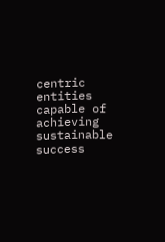centric entities capable of achieving sustainable success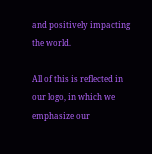and positively impacting the world.

All of this is reflected in our logo, in which we emphasize our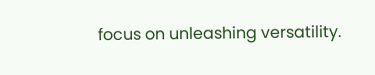focus on unleashing versatility.